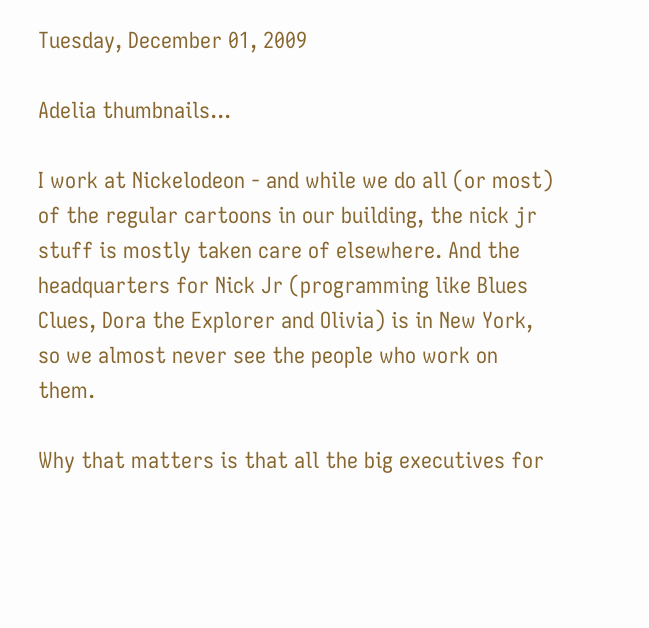Tuesday, December 01, 2009

Adelia thumbnails...

I work at Nickelodeon - and while we do all (or most) of the regular cartoons in our building, the nick jr stuff is mostly taken care of elsewhere. And the headquarters for Nick Jr (programming like Blues Clues, Dora the Explorer and Olivia) is in New York, so we almost never see the people who work on them.

Why that matters is that all the big executives for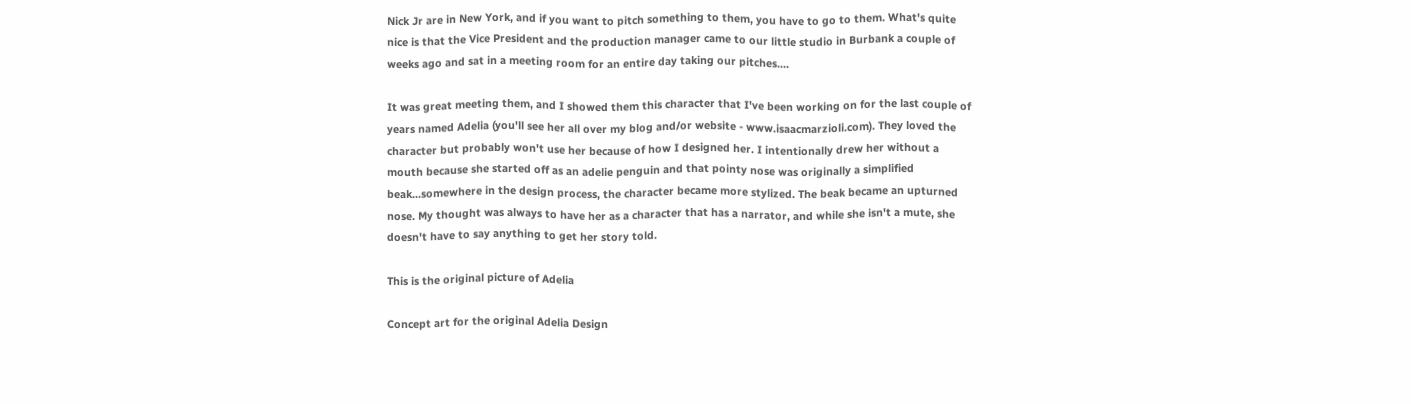Nick Jr are in New York, and if you want to pitch something to them, you have to go to them. What's quite nice is that the Vice President and the production manager came to our little studio in Burbank a couple of weeks ago and sat in a meeting room for an entire day taking our pitches....

It was great meeting them, and I showed them this character that I've been working on for the last couple of years named Adelia (you'll see her all over my blog and/or website - www.isaacmarzioli.com). They loved the character but probably won't use her because of how I designed her. I intentionally drew her without a mouth because she started off as an adelie penguin and that pointy nose was originally a simplified beak...somewhere in the design process, the character became more stylized. The beak became an upturned nose. My thought was always to have her as a character that has a narrator, and while she isn't a mute, she doesn't have to say anything to get her story told.

This is the original picture of Adelia

Concept art for the original Adelia Design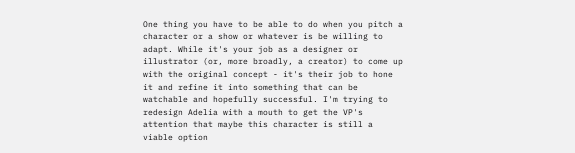One thing you have to be able to do when you pitch a character or a show or whatever is be willing to adapt. While it's your job as a designer or illustrator (or, more broadly, a creator) to come up with the original concept - it's their job to hone it and refine it into something that can be watchable and hopefully successful. I'm trying to redesign Adelia with a mouth to get the VP's attention that maybe this character is still a viable option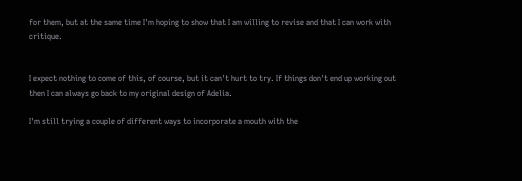for them, but at the same time I'm hoping to show that I am willing to revise and that I can work with critique.


I expect nothing to come of this, of course, but it can't hurt to try. If things don't end up working out then I can always go back to my original design of Adelia.

I'm still trying a couple of different ways to incorporate a mouth with the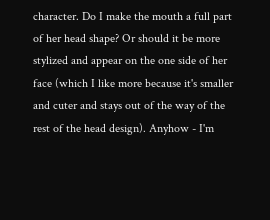character. Do I make the mouth a full part of her head shape? Or should it be more stylized and appear on the one side of her face (which I like more because it's smaller and cuter and stays out of the way of the rest of the head design). Anyhow - I'm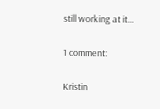still working at it...

1 comment:

Kristin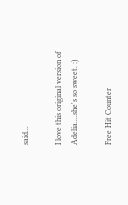said...

I love this original version of Adelia....she's so sweet. :)

Free Hit Counter